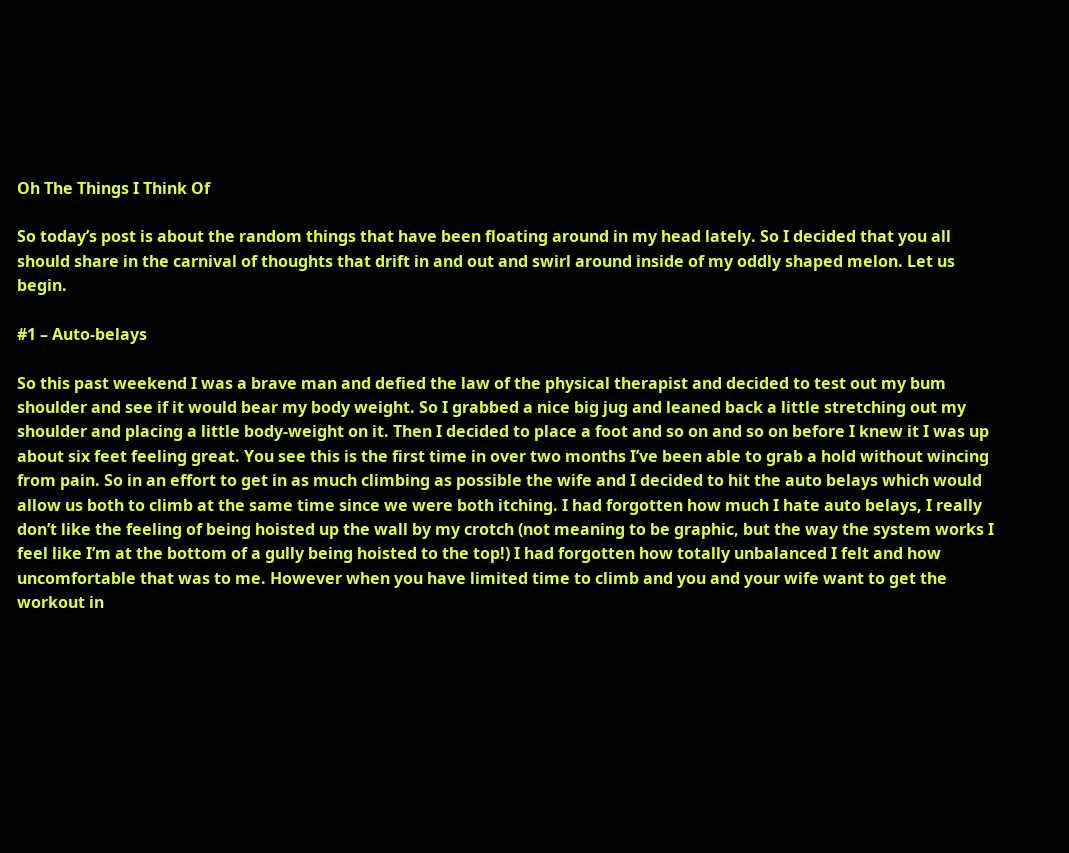Oh The Things I Think Of

So today’s post is about the random things that have been floating around in my head lately. So I decided that you all should share in the carnival of thoughts that drift in and out and swirl around inside of my oddly shaped melon. Let us begin.

#1 – Auto-belays

So this past weekend I was a brave man and defied the law of the physical therapist and decided to test out my bum shoulder and see if it would bear my body weight. So I grabbed a nice big jug and leaned back a little stretching out my shoulder and placing a little body-weight on it. Then I decided to place a foot and so on and so on before I knew it I was up about six feet feeling great. You see this is the first time in over two months I’ve been able to grab a hold without wincing from pain. So in an effort to get in as much climbing as possible the wife and I decided to hit the auto belays which would allow us both to climb at the same time since we were both itching. I had forgotten how much I hate auto belays, I really don’t like the feeling of being hoisted up the wall by my crotch (not meaning to be graphic, but the way the system works I feel like I’m at the bottom of a gully being hoisted to the top!) I had forgotten how totally unbalanced I felt and how uncomfortable that was to me. However when you have limited time to climb and you and your wife want to get the workout in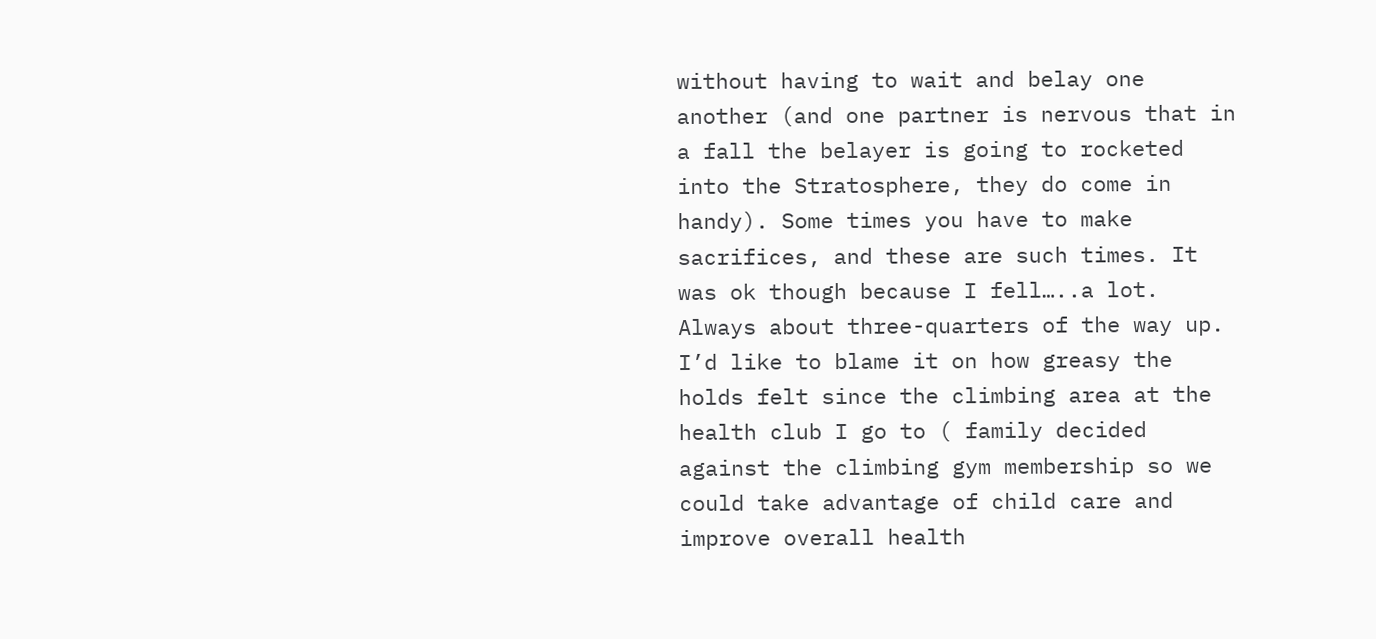without having to wait and belay one another (and one partner is nervous that in a fall the belayer is going to rocketed into the Stratosphere, they do come in handy). Some times you have to make sacrifices, and these are such times. It was ok though because I fell…..a lot. Always about three-quarters of the way up. I’d like to blame it on how greasy the holds felt since the climbing area at the health club I go to ( family decided against the climbing gym membership so we could take advantage of child care and improve overall health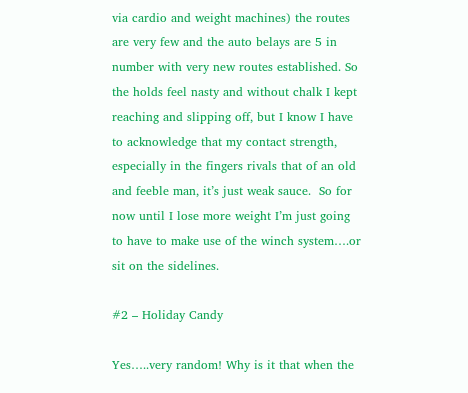via cardio and weight machines) the routes are very few and the auto belays are 5 in number with very new routes established. So the holds feel nasty and without chalk I kept reaching and slipping off, but I know I have to acknowledge that my contact strength, especially in the fingers rivals that of an old and feeble man, it’s just weak sauce.  So for now until I lose more weight I’m just going to have to make use of the winch system….or sit on the sidelines.

#2 – Holiday Candy

Yes…..very random! Why is it that when the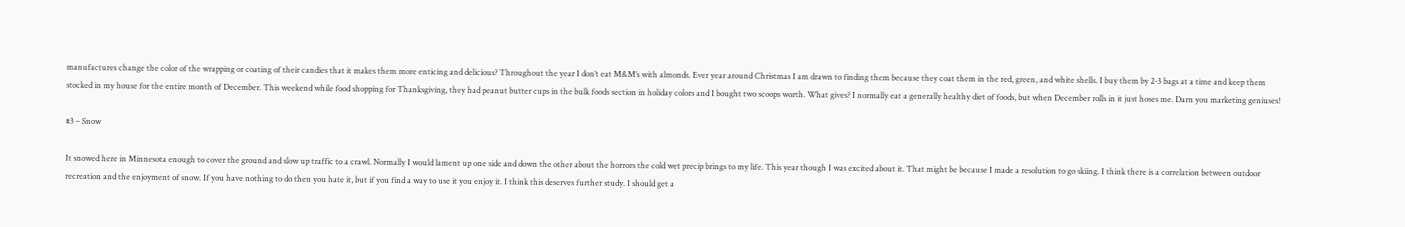manufactures change the color of the wrapping or coating of their candies that it makes them more enticing and delicious? Throughout the year I don’t eat M&M’s with almonds. Ever year around Christmas I am drawn to finding them because they coat them in the red, green, and white shells. I buy them by 2-3 bags at a time and keep them stocked in my house for the entire month of December. This weekend while food shopping for Thanksgiving, they had peanut butter cups in the bulk foods section in holiday colors and I bought two scoops worth. What gives? I normally eat a generally healthy diet of foods, but when December rolls in it just hoses me. Darn you marketing geniuses!

#3 – Snow

It snowed here in Minnesota enough to cover the ground and slow up traffic to a crawl. Normally I would lament up one side and down the other about the horrors the cold wet precip brings to my life. This year though I was excited about it. That might be because I made a resolution to go skiing. I think there is a correlation between outdoor recreation and the enjoyment of snow. If you have nothing to do then you hate it, but if you find a way to use it you enjoy it. I think this deserves further study. I should get a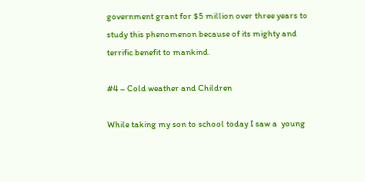government grant for $5 million over three years to study this phenomenon because of its mighty and terrific benefit to mankind.

#4 – Cold weather and Children

While taking my son to school today I saw a  young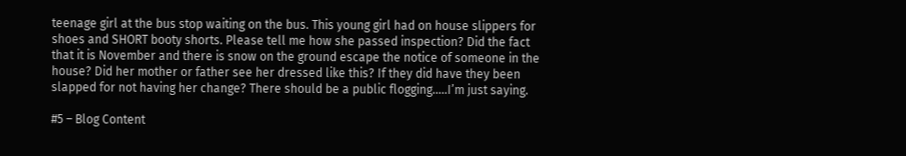teenage girl at the bus stop waiting on the bus. This young girl had on house slippers for shoes and SHORT booty shorts. Please tell me how she passed inspection? Did the fact that it is November and there is snow on the ground escape the notice of someone in the house? Did her mother or father see her dressed like this? If they did have they been slapped for not having her change? There should be a public flogging…..I’m just saying.

#5 – Blog Content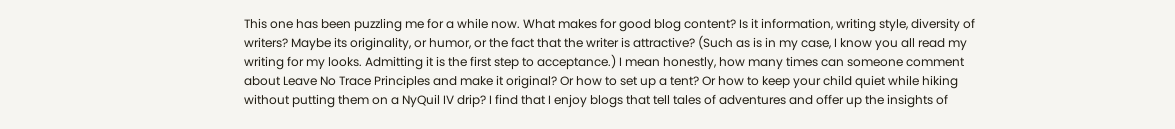This one has been puzzling me for a while now. What makes for good blog content? Is it information, writing style, diversity of writers? Maybe its originality, or humor, or the fact that the writer is attractive? (Such as is in my case, I know you all read my writing for my looks. Admitting it is the first step to acceptance.) I mean honestly, how many times can someone comment about Leave No Trace Principles and make it original? Or how to set up a tent? Or how to keep your child quiet while hiking without putting them on a NyQuil IV drip? I find that I enjoy blogs that tell tales of adventures and offer up the insights of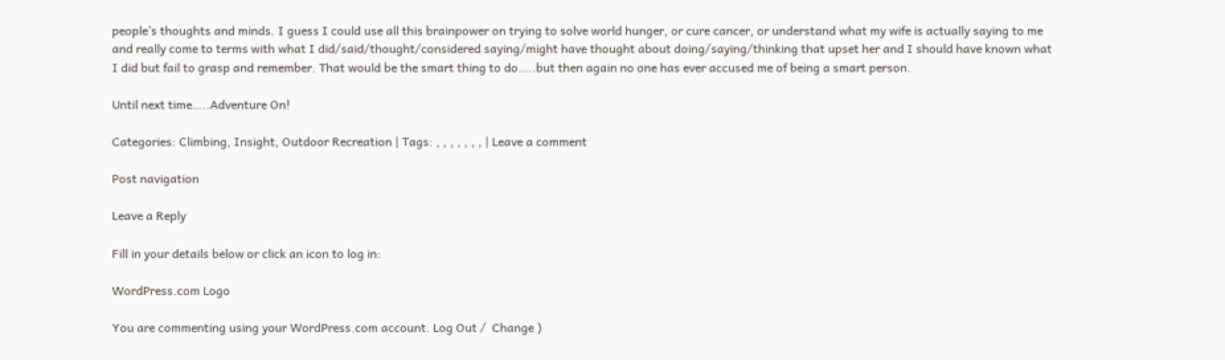people’s thoughts and minds. I guess I could use all this brainpower on trying to solve world hunger, or cure cancer, or understand what my wife is actually saying to me and really come to terms with what I did/said/thought/considered saying/might have thought about doing/saying/thinking that upset her and I should have known what I did but fail to grasp and remember. That would be the smart thing to do…..but then again no one has ever accused me of being a smart person.

Until next time…..Adventure On!

Categories: Climbing, Insight, Outdoor Recreation | Tags: , , , , , , , | Leave a comment

Post navigation

Leave a Reply

Fill in your details below or click an icon to log in:

WordPress.com Logo

You are commenting using your WordPress.com account. Log Out /  Change )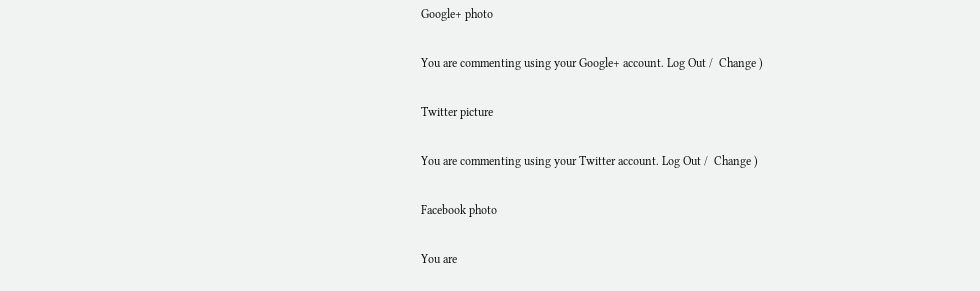Google+ photo

You are commenting using your Google+ account. Log Out /  Change )

Twitter picture

You are commenting using your Twitter account. Log Out /  Change )

Facebook photo

You are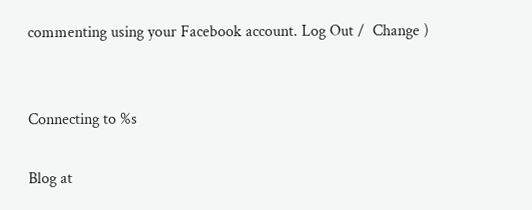commenting using your Facebook account. Log Out /  Change )


Connecting to %s

Blog at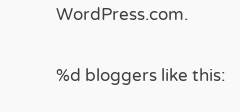WordPress.com.

%d bloggers like this: